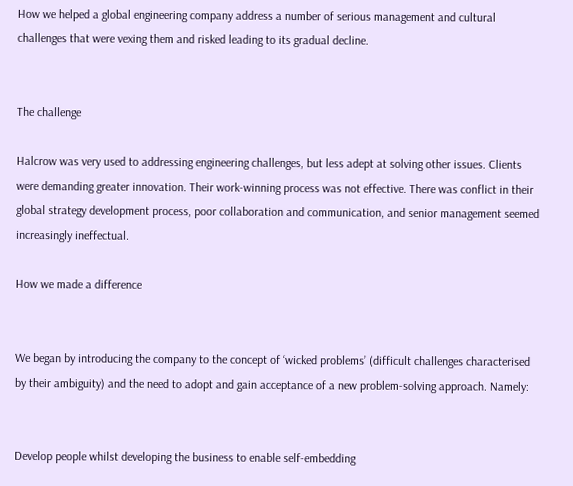How we helped a global engineering company address a number of serious management and cultural challenges that were vexing them and risked leading to its gradual decline.


The challenge

Halcrow was very used to addressing engineering challenges, but less adept at solving other issues. Clients were demanding greater innovation. Their work-winning process was not effective. There was conflict in their global strategy development process, poor collaboration and communication, and senior management seemed increasingly ineffectual.

How we made a difference


We began by introducing the company to the concept of ‘wicked problems’ (difficult challenges characterised by their ambiguity) and the need to adopt and gain acceptance of a new problem-solving approach. Namely:


Develop people whilst developing the business to enable self-embedding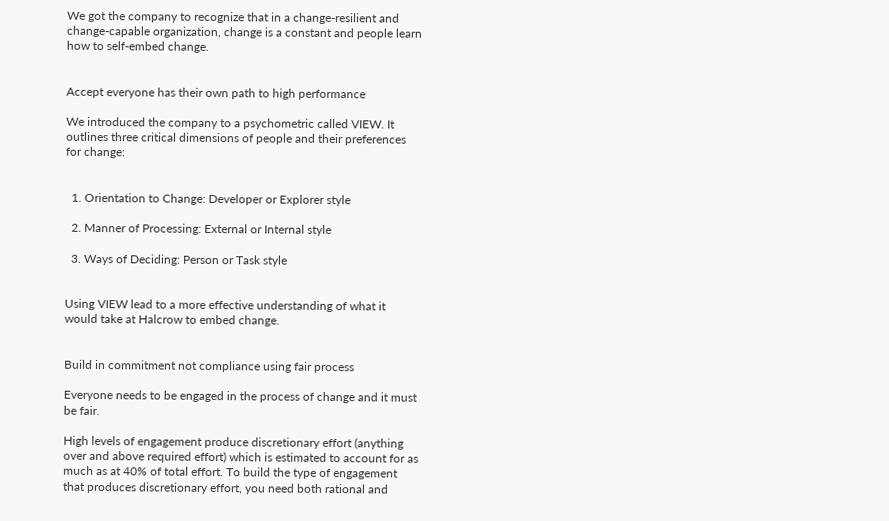We got the company to recognize that in a change-resilient and change-capable organization, change is a constant and people learn how to self-embed change.


Accept everyone has their own path to high performance

We introduced the company to a psychometric called VIEW. It outlines three critical dimensions of people and their preferences for change:


  1. Orientation to Change: Developer or Explorer style

  2. Manner of Processing: External or Internal style

  3. Ways of Deciding: Person or Task style


Using VIEW lead to a more effective understanding of what it would take at Halcrow to embed change.


Build in commitment not compliance using fair process

Everyone needs to be engaged in the process of change and it must be fair.

High levels of engagement produce discretionary effort (anything over and above required effort) which is estimated to account for as much as at 40% of total effort. To build the type of engagement that produces discretionary effort, you need both rational and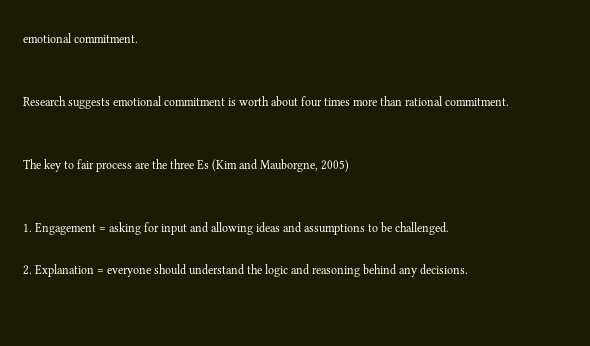emotional commitment.


Research suggests emotional commitment is worth about four times more than rational commitment.


The key to fair process are the three Es (Kim and Mauborgne, 2005)


1. Engagement = asking for input and allowing ideas and assumptions to be challenged.

2. Explanation = everyone should understand the logic and reasoning behind any decisions.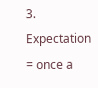3. Expectation = once a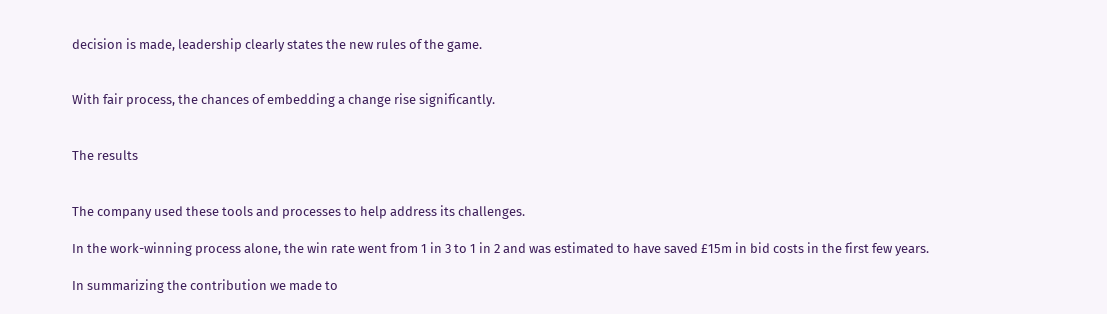decision is made, leadership clearly states the new rules of the game.


With fair process, the chances of embedding a change rise significantly.


The results


The company used these tools and processes to help address its challenges.

In the work-winning process alone, the win rate went from 1 in 3 to 1 in 2 and was estimated to have saved £15m in bid costs in the first few years.

In summarizing the contribution we made to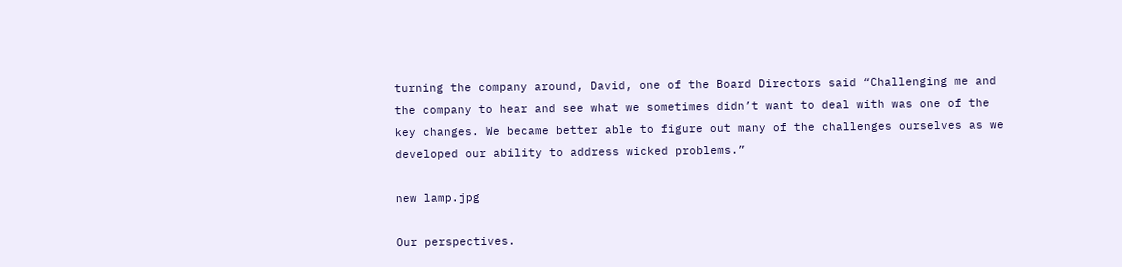turning the company around, David, one of the Board Directors said “Challenging me and the company to hear and see what we sometimes didn’t want to deal with was one of the key changes. We became better able to figure out many of the challenges ourselves as we developed our ability to address wicked problems.”

new lamp.jpg

Our perspectives.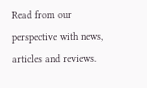Read from our perspective with news, articles and reviews.